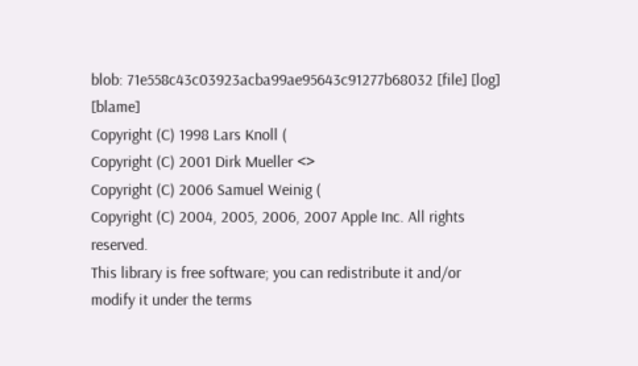blob: 71e558c43c03923acba99ae95643c91277b68032 [file] [log] [blame]
Copyright (C) 1998 Lars Knoll (
Copyright (C) 2001 Dirk Mueller <>
Copyright (C) 2006 Samuel Weinig (
Copyright (C) 2004, 2005, 2006, 2007 Apple Inc. All rights reserved.
This library is free software; you can redistribute it and/or
modify it under the terms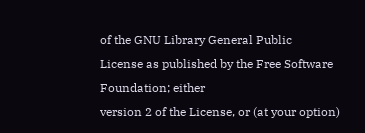of the GNU Library General Public
License as published by the Free Software Foundation; either
version 2 of the License, or (at your option)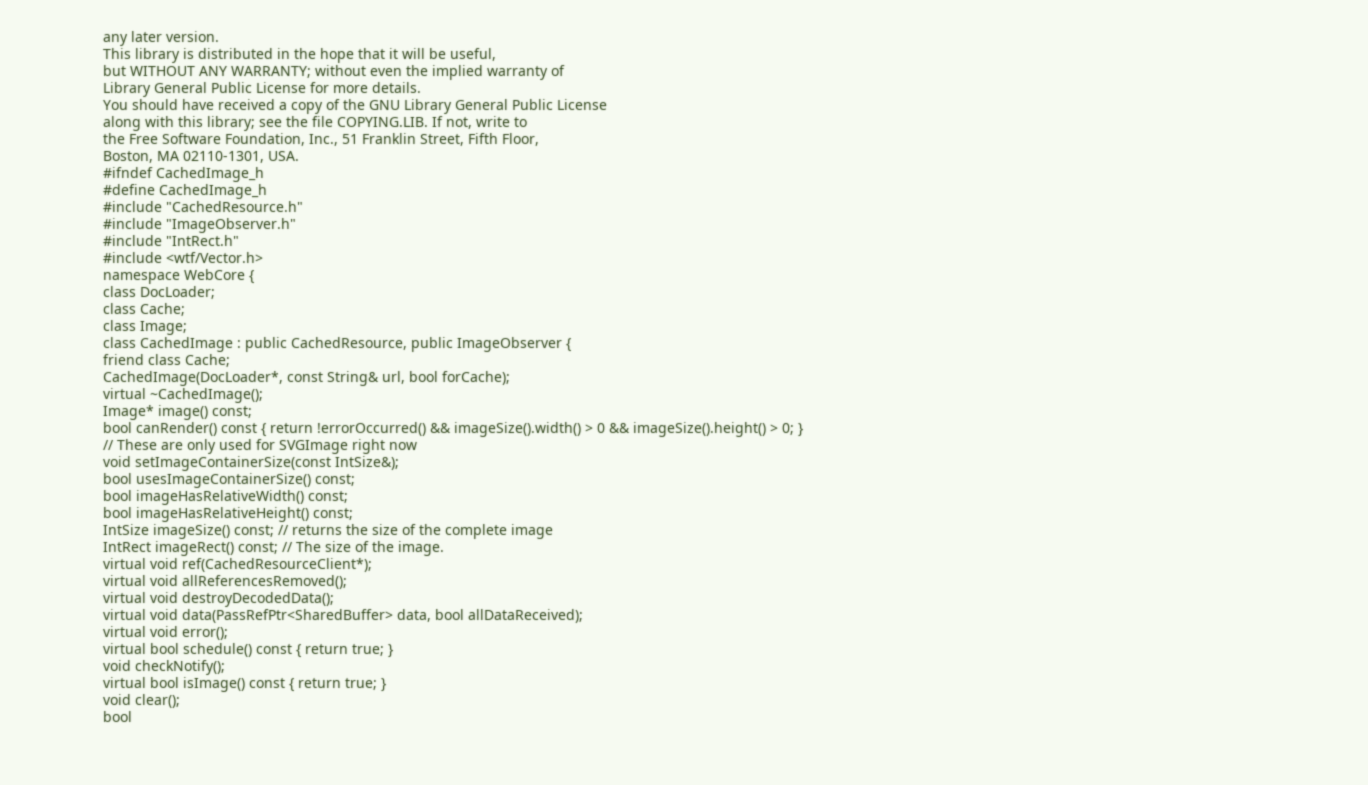any later version.
This library is distributed in the hope that it will be useful,
but WITHOUT ANY WARRANTY; without even the implied warranty of
Library General Public License for more details.
You should have received a copy of the GNU Library General Public License
along with this library; see the file COPYING.LIB. If not, write to
the Free Software Foundation, Inc., 51 Franklin Street, Fifth Floor,
Boston, MA 02110-1301, USA.
#ifndef CachedImage_h
#define CachedImage_h
#include "CachedResource.h"
#include "ImageObserver.h"
#include "IntRect.h"
#include <wtf/Vector.h>
namespace WebCore {
class DocLoader;
class Cache;
class Image;
class CachedImage : public CachedResource, public ImageObserver {
friend class Cache;
CachedImage(DocLoader*, const String& url, bool forCache);
virtual ~CachedImage();
Image* image() const;
bool canRender() const { return !errorOccurred() && imageSize().width() > 0 && imageSize().height() > 0; }
// These are only used for SVGImage right now
void setImageContainerSize(const IntSize&);
bool usesImageContainerSize() const;
bool imageHasRelativeWidth() const;
bool imageHasRelativeHeight() const;
IntSize imageSize() const; // returns the size of the complete image
IntRect imageRect() const; // The size of the image.
virtual void ref(CachedResourceClient*);
virtual void allReferencesRemoved();
virtual void destroyDecodedData();
virtual void data(PassRefPtr<SharedBuffer> data, bool allDataReceived);
virtual void error();
virtual bool schedule() const { return true; }
void checkNotify();
virtual bool isImage() const { return true; }
void clear();
bool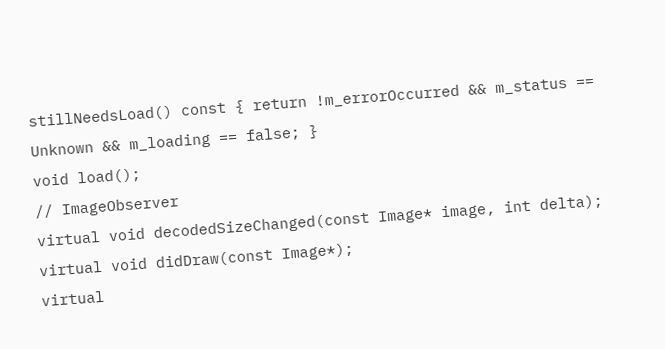stillNeedsLoad() const { return !m_errorOccurred && m_status == Unknown && m_loading == false; }
void load();
// ImageObserver
virtual void decodedSizeChanged(const Image* image, int delta);
virtual void didDraw(const Image*);
virtual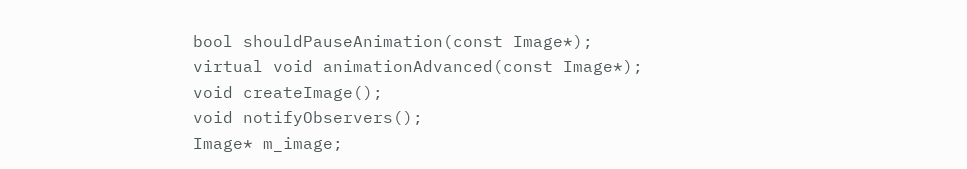bool shouldPauseAnimation(const Image*);
virtual void animationAdvanced(const Image*);
void createImage();
void notifyObservers();
Image* m_image;